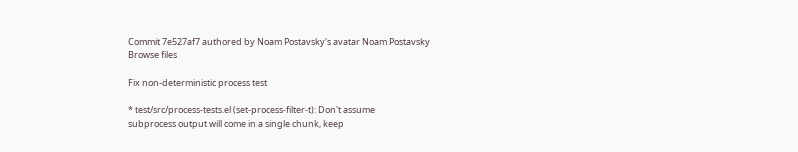Commit 7e527af7 authored by Noam Postavsky's avatar Noam Postavsky
Browse files

Fix non-deterministic process test

* test/src/process-tests.el (set-process-filter-t): Don't assume
subprocess output will come in a single chunk, keep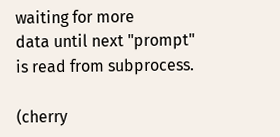waiting for more
data until next "prompt" is read from subprocess.

(cherry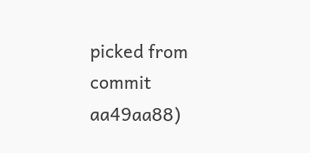picked from commit aa49aa88)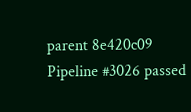parent 8e420c09
Pipeline #3026 passed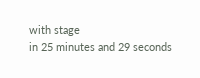with stage
in 25 minutes and 29 seconds